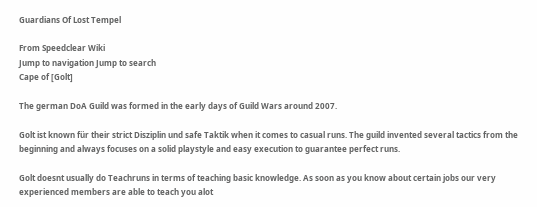Guardians Of Lost Tempel

From Speedclear Wiki
Jump to navigation Jump to search
Cape of [Golt]

The german DoA Guild was formed in the early days of Guild Wars around 2007.

Golt ist known für their strict Disziplin und safe Taktik when it comes to casual runs. The guild invented several tactics from the beginning and always focuses on a solid playstyle and easy execution to guarantee perfect runs.

Golt doesnt usually do Teachruns in terms of teaching basic knowledge. As soon as you know about certain jobs our very experienced members are able to teach you alot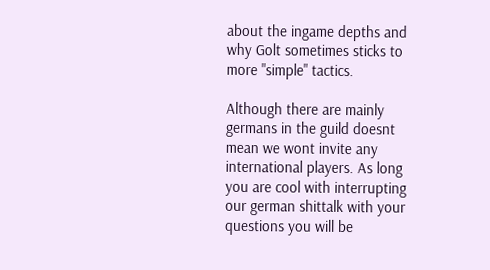about the ingame depths and why Golt sometimes sticks to more "simple" tactics.

Although there are mainly germans in the guild doesnt mean we wont invite any international players. As long you are cool with interrupting our german shittalk with your questions you will be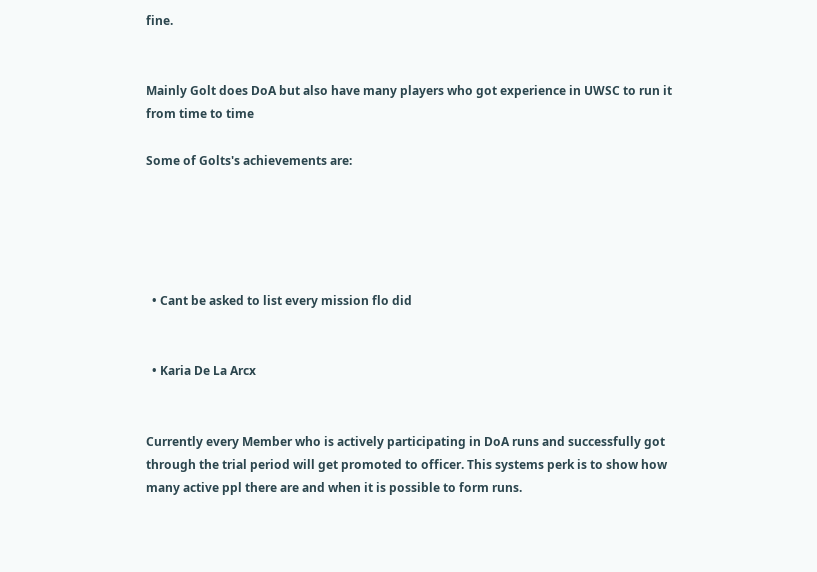fine.


Mainly Golt does DoA but also have many players who got experience in UWSC to run it from time to time

Some of Golts's achievements are:





  • Cant be asked to list every mission flo did


  • Karia De La Arcx


Currently every Member who is actively participating in DoA runs and successfully got through the trial period will get promoted to officer. This systems perk is to show how many active ppl there are and when it is possible to form runs.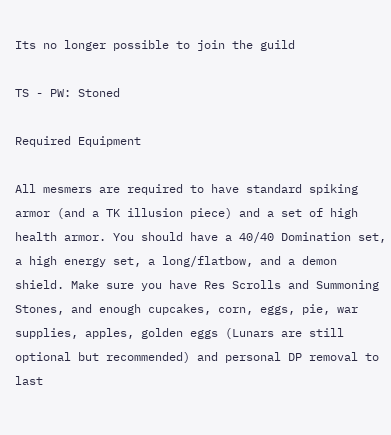Its no longer possible to join the guild

TS - PW: Stoned

Required Equipment

All mesmers are required to have standard spiking armor (and a TK illusion piece) and a set of high health armor. You should have a 40/40 Domination set, a high energy set, a long/flatbow, and a demon shield. Make sure you have Res Scrolls and Summoning Stones, and enough cupcakes, corn, eggs, pie, war supplies, apples, golden eggs (Lunars are still optional but recommended) and personal DP removal to last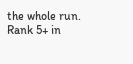the whole run. Rank 5+ in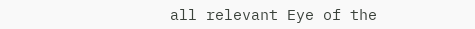all relevant Eye of the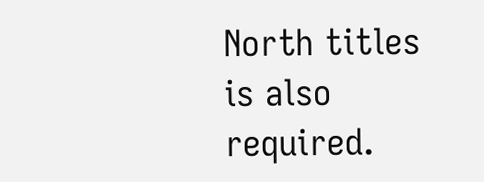North titles is also required.